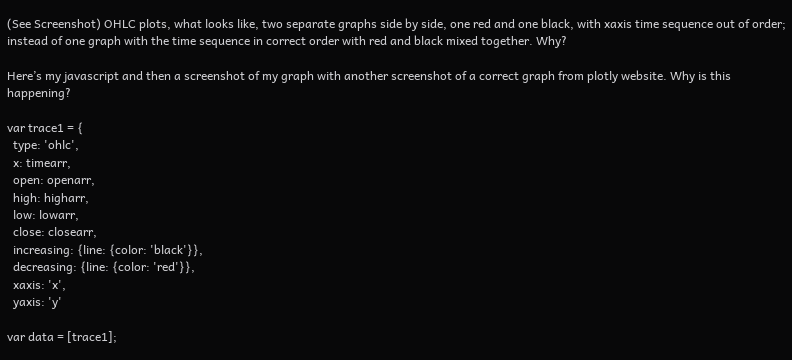(See Screenshot) OHLC plots, what looks like, two separate graphs side by side, one red and one black, with xaxis time sequence out of order; instead of one graph with the time sequence in correct order with red and black mixed together. Why?

Here’s my javascript and then a screenshot of my graph with another screenshot of a correct graph from plotly website. Why is this happening?

var trace1 = {
  type: 'ohlc',
  x: timearr,
  open: openarr,
  high: higharr,
  low: lowarr,
  close: closearr,
  increasing: {line: {color: 'black'}},
  decreasing: {line: {color: 'red'}},
  xaxis: 'x',
  yaxis: 'y'

var data = [trace1];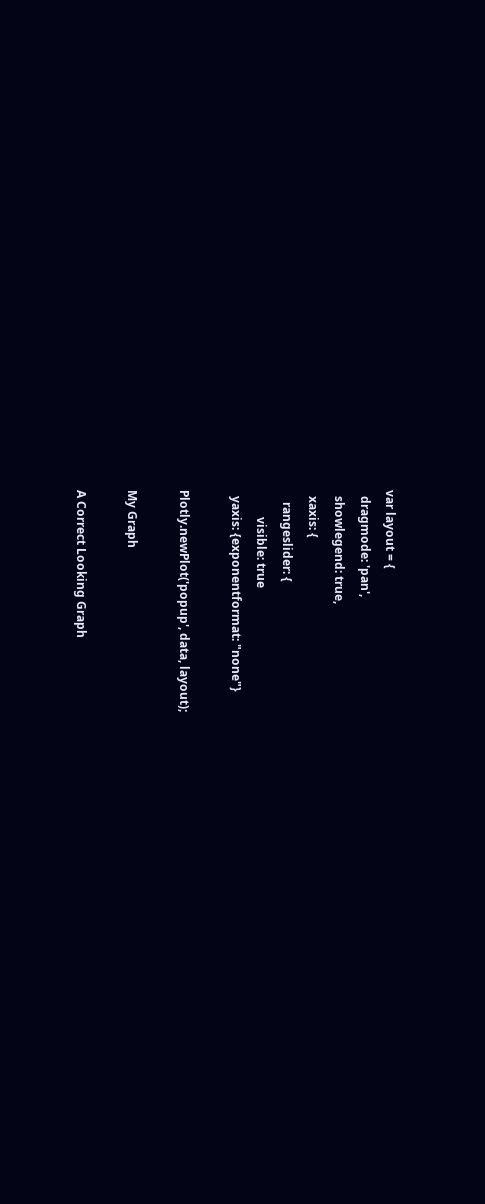var layout = {
  dragmode: 'pan',
  showlegend: true,
  xaxis: {
    rangeslider: {
         visible: true
  yaxis: {exponentformat: "none"}

Plotly.newPlot('popup', data, layout);

My Graph

A Correct Looking Graph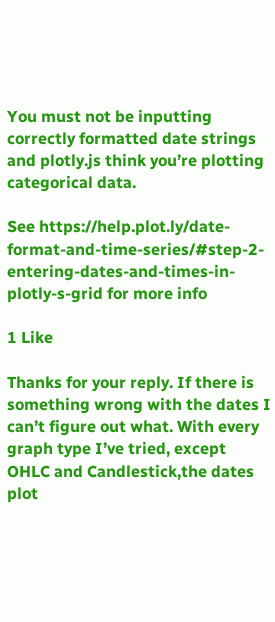You must not be inputting correctly formatted date strings and plotly.js think you’re plotting categorical data.

See https://help.plot.ly/date-format-and-time-series/#step-2-entering-dates-and-times-in-plotly-s-grid for more info

1 Like

Thanks for your reply. If there is something wrong with the dates I can’t figure out what. With every graph type I’ve tried, except OHLC and Candlestick,the dates plot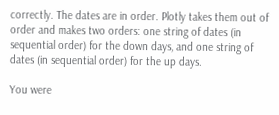correctly. The dates are in order. Plotly takes them out of order and makes two orders: one string of dates (in sequential order) for the down days, and one string of dates (in sequential order) for the up days.

You were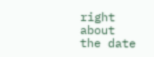right about the date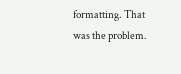formatting. That was the problem.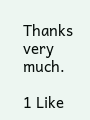Thanks very much.

1 Like